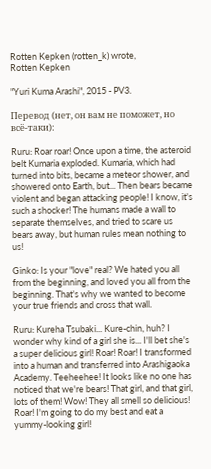Rotten Kepken (rotten_k) wrote,
Rotten Kepken

"Yuri Kuma Arashi", 2015 - PV3.

Перевод (нет, он вам не поможет, но всё-таки):

Ruru: Roar roar! Once upon a time, the asteroid belt Kumaria exploded. Kumaria, which had turned into bits, became a meteor shower, and showered onto Earth, but... Then bears became violent and began attacking people! I know, it's such a shocker! The humans made a wall to separate themselves, and tried to scare us bears away, but human rules mean nothing to us!

Ginko: Is your "love" real? We hated you all from the beginning, and loved you all from the beginning. That's why we wanted to become your true friends and cross that wall.

Ruru: Kureha Tsubaki... Kure-chin, huh? I wonder why kind of a girl she is... I'll bet she's a super delicious girl! Roar! Roar! I transformed into a human and transferred into Arashigaoka Academy. Teeheehee! It looks like no one has noticed that we're bears! That girl, and that girl, lots of them! Wow! They all smell so delicious! Roar! I'm going to do my best and eat a yummy-looking girl!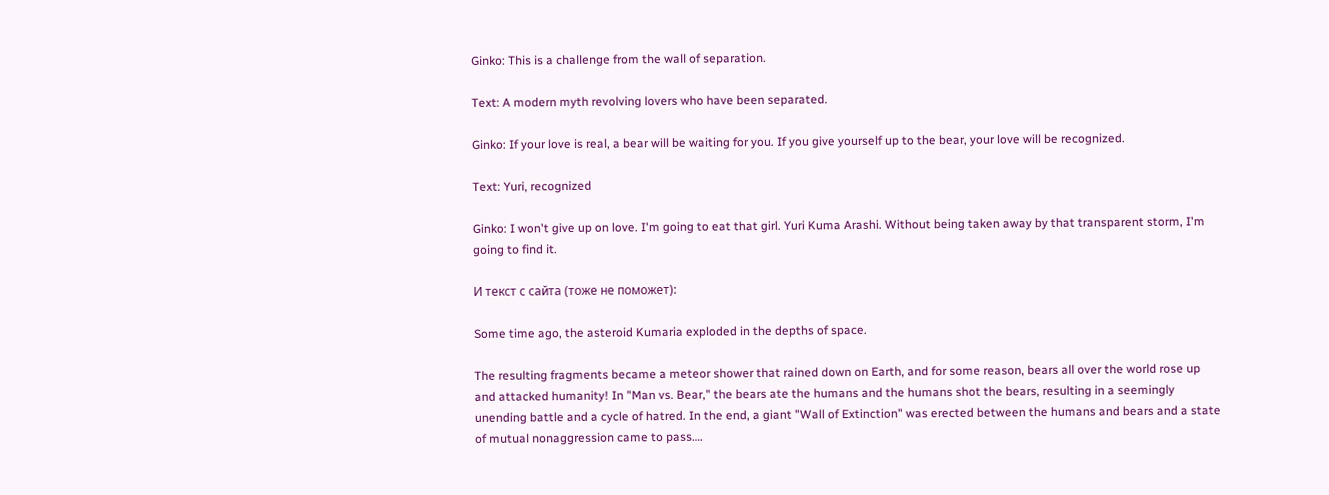Ginko: This is a challenge from the wall of separation.

Text: A modern myth revolving lovers who have been separated.

Ginko: If your love is real, a bear will be waiting for you. If you give yourself up to the bear, your love will be recognized.

Text: Yuri, recognized

Ginko: I won't give up on love. I'm going to eat that girl. Yuri Kuma Arashi. Without being taken away by that transparent storm, I'm going to find it.

И текст с сайта (тоже не поможет):

Some time ago, the asteroid Kumaria exploded in the depths of space.

The resulting fragments became a meteor shower that rained down on Earth, and for some reason, bears all over the world rose up and attacked humanity! In "Man vs. Bear," the bears ate the humans and the humans shot the bears, resulting in a seemingly unending battle and a cycle of hatred. In the end, a giant "Wall of Extinction" was erected between the humans and bears and a state of mutual nonaggression came to pass….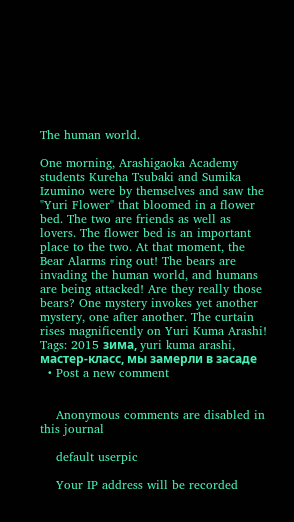The human world.

One morning, Arashigaoka Academy students Kureha Tsubaki and Sumika Izumino were by themselves and saw the "Yuri Flower" that bloomed in a flower bed. The two are friends as well as lovers. The flower bed is an important place to the two. At that moment, the Bear Alarms ring out! The bears are invading the human world, and humans are being attacked! Are they really those bears? One mystery invokes yet another mystery, one after another. The curtain rises magnificently on Yuri Kuma Arashi!
Tags: 2015 зима, yuri kuma arashi, мастер-класс, мы замерли в засаде
  • Post a new comment


    Anonymous comments are disabled in this journal

    default userpic

    Your IP address will be recorded